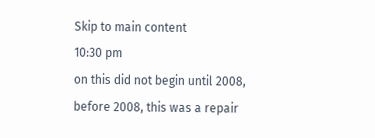Skip to main content
10:30 pm
on this did not begin until 2008, before 2008, this was a repair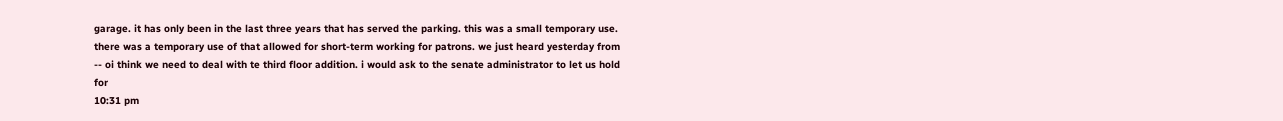garage. it has only been in the last three years that has served the parking. this was a small temporary use. there was a temporary use of that allowed for short-term working for patrons. we just heard yesterday from -- oi think we need to deal with te third floor addition. i would ask to the senate administrator to let us hold for
10:31 pm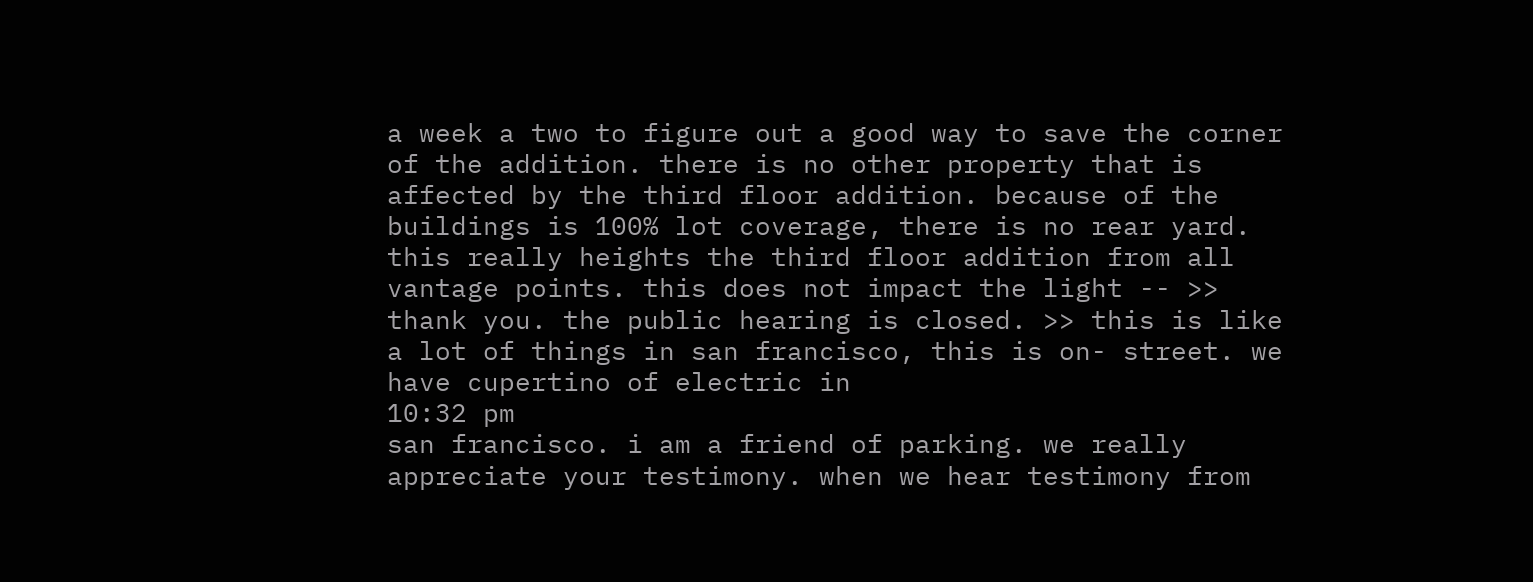a week a two to figure out a good way to save the corner of the addition. there is no other property that is affected by the third floor addition. because of the buildings is 100% lot coverage, there is no rear yard. this really heights the third floor addition from all vantage points. this does not impact the light -- >> thank you. the public hearing is closed. >> this is like a lot of things in san francisco, this is on- street. we have cupertino of electric in
10:32 pm
san francisco. i am a friend of parking. we really appreciate your testimony. when we hear testimony from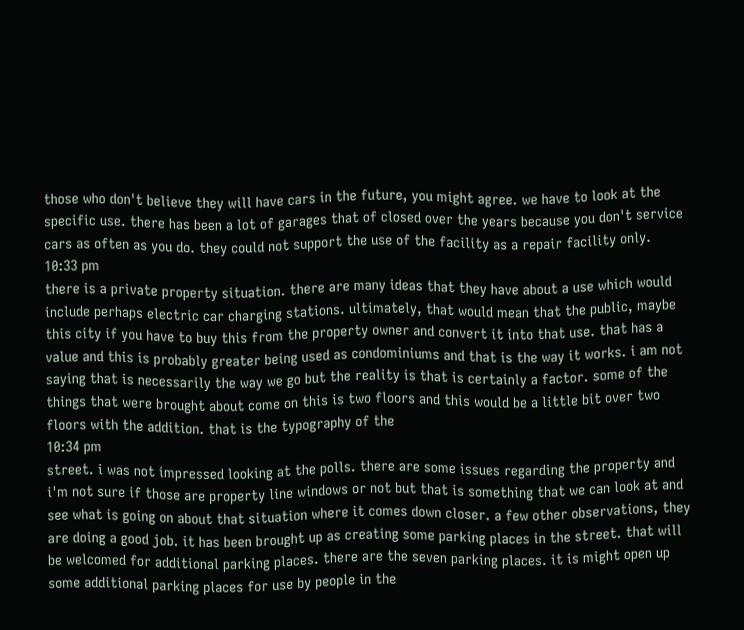those who don't believe they will have cars in the future, you might agree. we have to look at the specific use. there has been a lot of garages that of closed over the years because you don't service cars as often as you do. they could not support the use of the facility as a repair facility only.
10:33 pm
there is a private property situation. there are many ideas that they have about a use which would include perhaps electric car charging stations. ultimately, that would mean that the public, maybe this city if you have to buy this from the property owner and convert it into that use. that has a value and this is probably greater being used as condominiums and that is the way it works. i am not saying that is necessarily the way we go but the reality is that is certainly a factor. some of the things that were brought about come on this is two floors and this would be a little bit over two floors with the addition. that is the typography of the
10:34 pm
street. i was not impressed looking at the polls. there are some issues regarding the property and i'm not sure if those are property line windows or not but that is something that we can look at and see what is going on about that situation where it comes down closer. a few other observations, they are doing a good job. it has been brought up as creating some parking places in the street. that will be welcomed for additional parking places. there are the seven parking places. it is might open up some additional parking places for use by people in the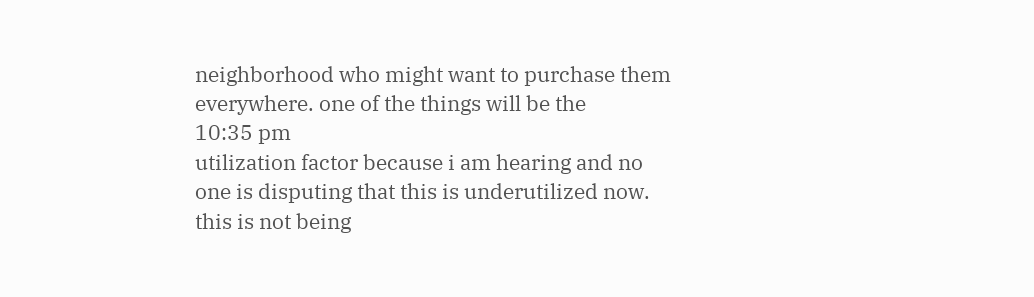neighborhood who might want to purchase them everywhere. one of the things will be the
10:35 pm
utilization factor because i am hearing and no one is disputing that this is underutilized now. this is not being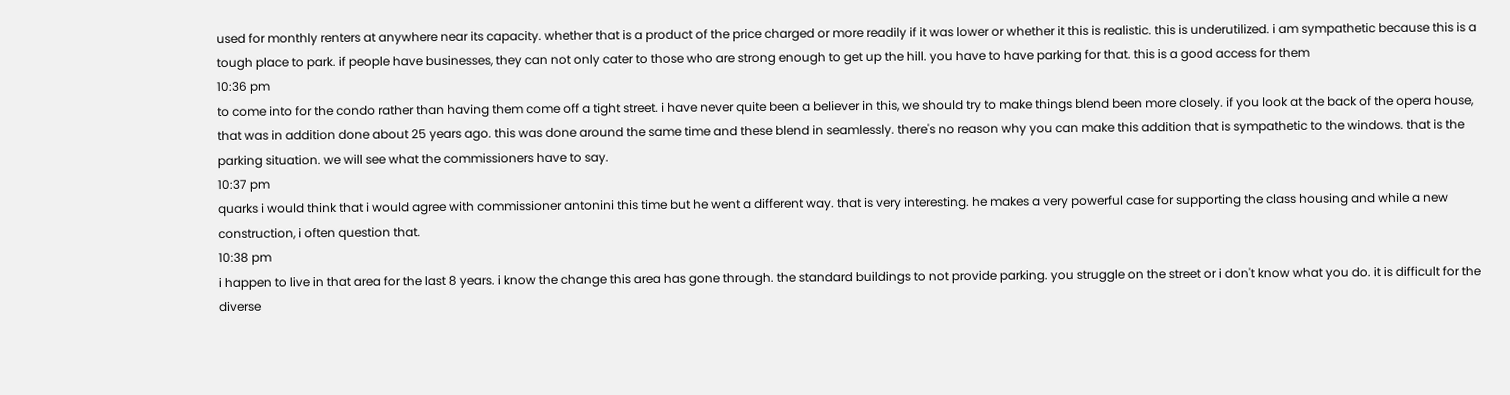used for monthly renters at anywhere near its capacity. whether that is a product of the price charged or more readily if it was lower or whether it this is realistic. this is underutilized. i am sympathetic because this is a tough place to park. if people have businesses, they can not only cater to those who are strong enough to get up the hill. you have to have parking for that. this is a good access for them
10:36 pm
to come into for the condo rather than having them come off a tight street. i have never quite been a believer in this, we should try to make things blend been more closely. if you look at the back of the opera house, that was in addition done about 25 years ago. this was done around the same time and these blend in seamlessly. there's no reason why you can make this addition that is sympathetic to the windows. that is the parking situation. we will see what the commissioners have to say.
10:37 pm
quarks i would think that i would agree with commissioner antonini this time but he went a different way. that is very interesting. he makes a very powerful case for supporting the class housing and while a new construction, i often question that.
10:38 pm
i happen to live in that area for the last 8 years. i know the change this area has gone through. the standard buildings to not provide parking. you struggle on the street or i don't know what you do. it is difficult for the diverse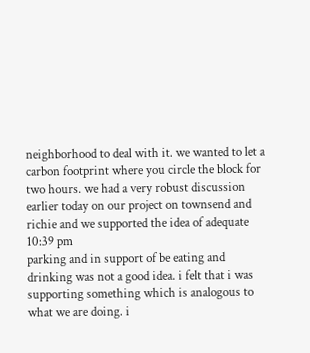neighborhood to deal with it. we wanted to let a carbon footprint where you circle the block for two hours. we had a very robust discussion earlier today on our project on townsend and richie and we supported the idea of adequate
10:39 pm
parking and in support of be eating and drinking was not a good idea. i felt that i was supporting something which is analogous to what we are doing. i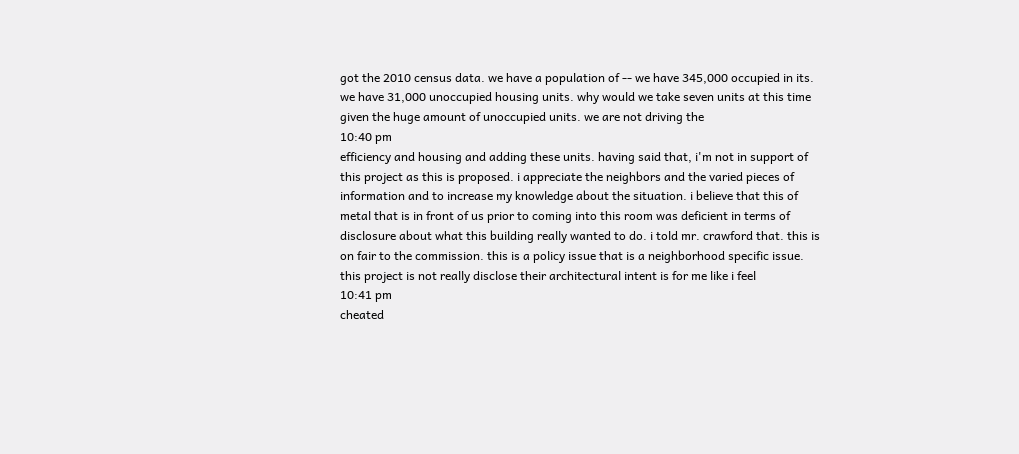got the 2010 census data. we have a population of -- we have 345,000 occupied in its. we have 31,000 unoccupied housing units. why would we take seven units at this time given the huge amount of unoccupied units. we are not driving the
10:40 pm
efficiency and housing and adding these units. having said that, i'm not in support of this project as this is proposed. i appreciate the neighbors and the varied pieces of information and to increase my knowledge about the situation. i believe that this of metal that is in front of us prior to coming into this room was deficient in terms of disclosure about what this building really wanted to do. i told mr. crawford that. this is on fair to the commission. this is a policy issue that is a neighborhood specific issue. this project is not really disclose their architectural intent is for me like i feel
10:41 pm
cheated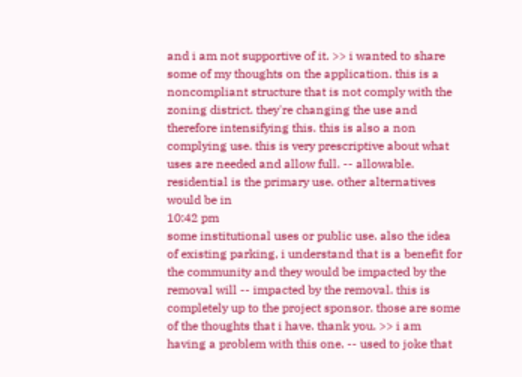and i am not supportive of it. >> i wanted to share some of my thoughts on the application. this is a noncompliant structure that is not comply with the zoning district. they're changing the use and therefore intensifying this. this is also a non complying use. this is very prescriptive about what uses are needed and allow full. -- allowable. residential is the primary use. other alternatives would be in
10:42 pm
some institutional uses or public use. also the idea of existing parking, i understand that is a benefit for the community and they would be impacted by the removal will -- impacted by the removal. this is completely up to the project sponsor. those are some of the thoughts that i have. thank you. >> i am having a problem with this one. -- used to joke that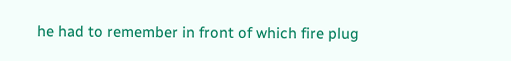he had to remember in front of which fire plug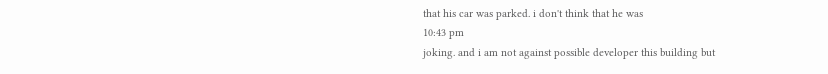that his car was parked. i don't think that he was
10:43 pm
joking. and i am not against possible developer this building but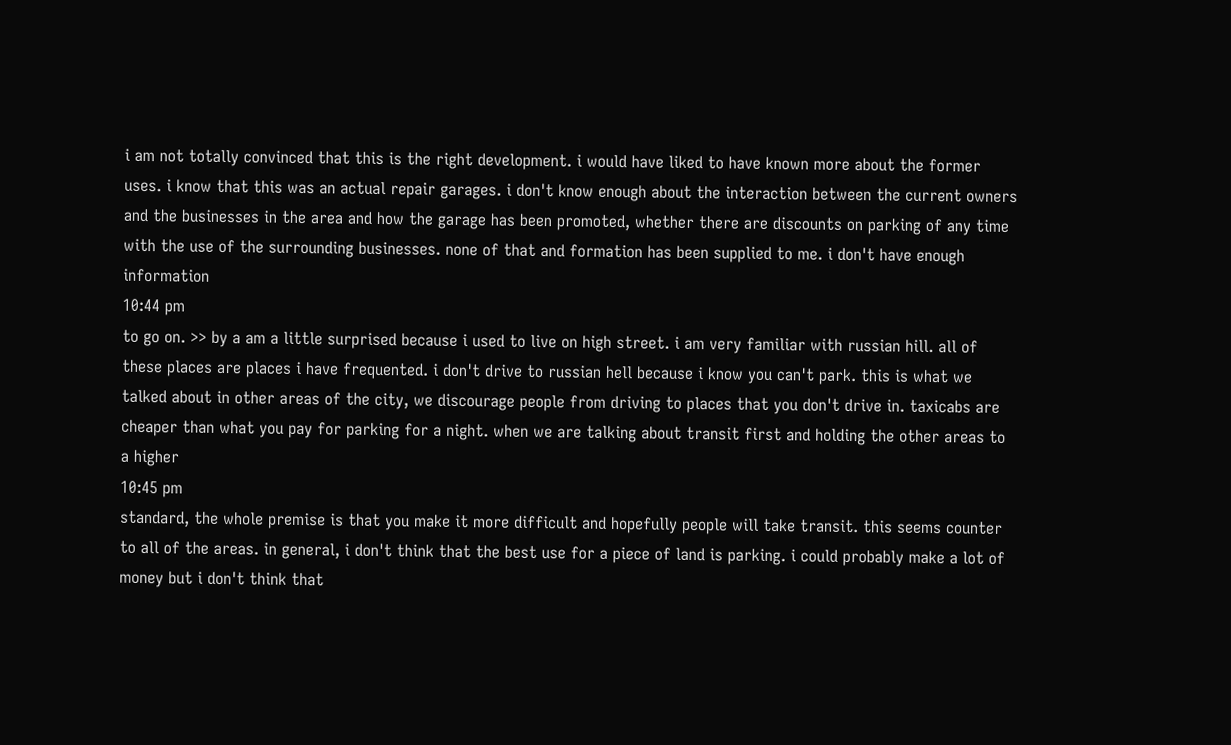i am not totally convinced that this is the right development. i would have liked to have known more about the former uses. i know that this was an actual repair garages. i don't know enough about the interaction between the current owners and the businesses in the area and how the garage has been promoted, whether there are discounts on parking of any time with the use of the surrounding businesses. none of that and formation has been supplied to me. i don't have enough information
10:44 pm
to go on. >> by a am a little surprised because i used to live on high street. i am very familiar with russian hill. all of these places are places i have frequented. i don't drive to russian hell because i know you can't park. this is what we talked about in other areas of the city, we discourage people from driving to places that you don't drive in. taxicabs are cheaper than what you pay for parking for a night. when we are talking about transit first and holding the other areas to a higher
10:45 pm
standard, the whole premise is that you make it more difficult and hopefully people will take transit. this seems counter to all of the areas. in general, i don't think that the best use for a piece of land is parking. i could probably make a lot of money but i don't think that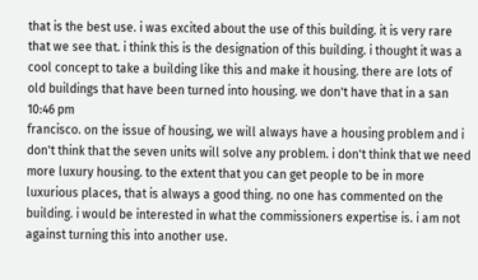that is the best use. i was excited about the use of this building. it is very rare that we see that. i think this is the designation of this building. i thought it was a cool concept to take a building like this and make it housing. there are lots of old buildings that have been turned into housing. we don't have that in a san
10:46 pm
francisco. on the issue of housing, we will always have a housing problem and i don't think that the seven units will solve any problem. i don't think that we need more luxury housing. to the extent that you can get people to be in more luxurious places, that is always a good thing. no one has commented on the building. i would be interested in what the commissioners expertise is. i am not against turning this into another use.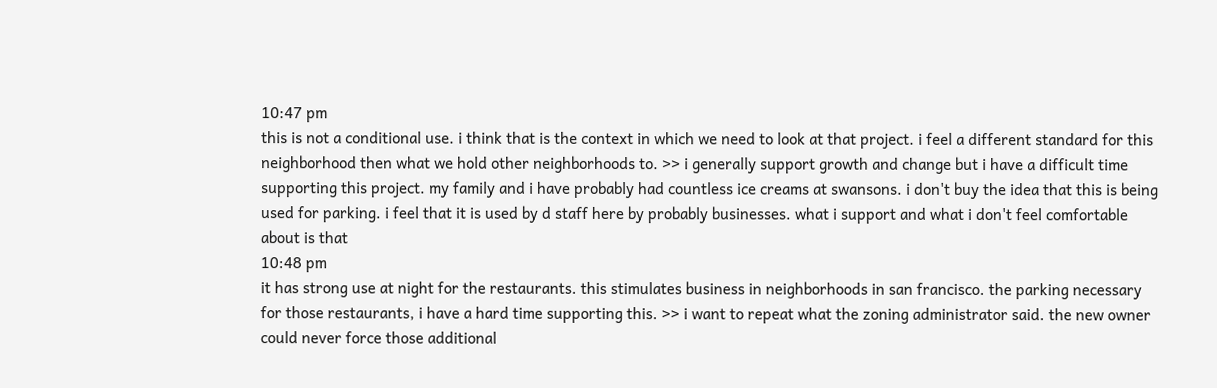10:47 pm
this is not a conditional use. i think that is the context in which we need to look at that project. i feel a different standard for this neighborhood then what we hold other neighborhoods to. >> i generally support growth and change but i have a difficult time supporting this project. my family and i have probably had countless ice creams at swansons. i don't buy the idea that this is being used for parking. i feel that it is used by d staff here by probably businesses. what i support and what i don't feel comfortable about is that
10:48 pm
it has strong use at night for the restaurants. this stimulates business in neighborhoods in san francisco. the parking necessary for those restaurants, i have a hard time supporting this. >> i want to repeat what the zoning administrator said. the new owner could never force those additional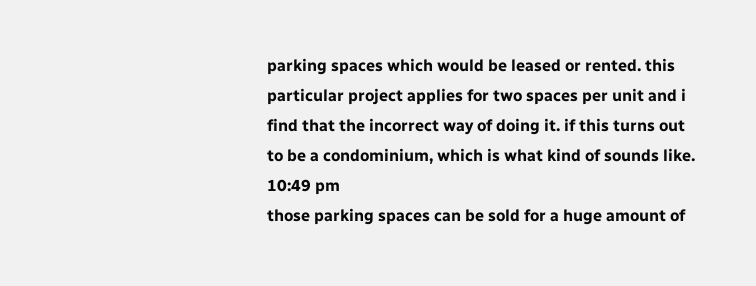parking spaces which would be leased or rented. this particular project applies for two spaces per unit and i find that the incorrect way of doing it. if this turns out to be a condominium, which is what kind of sounds like.
10:49 pm
those parking spaces can be sold for a huge amount of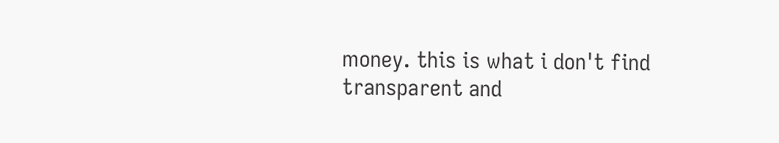money. this is what i don't find transparent and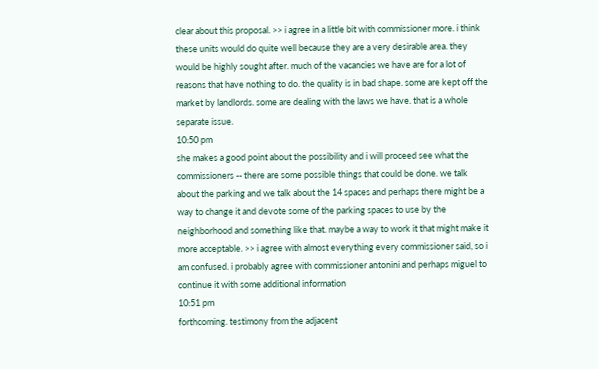clear about this proposal. >> i agree in a little bit with commissioner more. i think these units would do quite well because they are a very desirable area. they would be highly sought after. much of the vacancies we have are for a lot of reasons that have nothing to do. the quality is in bad shape. some are kept off the market by landlords. some are dealing with the laws we have. that is a whole separate issue.
10:50 pm
she makes a good point about the possibility and i will proceed see what the commissioners -- there are some possible things that could be done. we talk about the parking and we talk about the 14 spaces and perhaps there might be a way to change it and devote some of the parking spaces to use by the neighborhood and something like that. maybe a way to work it that might make it more acceptable. >> i agree with almost everything every commissioner said, so i am confused. i probably agree with commissioner antonini and perhaps miguel to continue it with some additional information
10:51 pm
forthcoming. testimony from the adjacent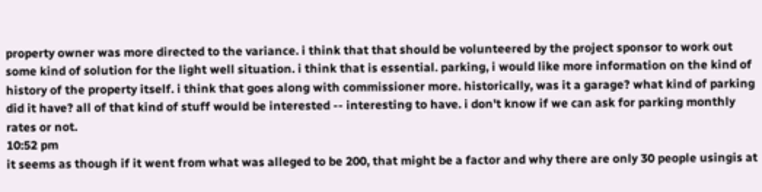property owner was more directed to the variance. i think that that should be volunteered by the project sponsor to work out some kind of solution for the light well situation. i think that is essential. parking, i would like more information on the kind of history of the property itself. i think that goes along with commissioner more. historically, was it a garage? what kind of parking did it have? all of that kind of stuff would be interested -- interesting to have. i don't know if we can ask for parking monthly rates or not.
10:52 pm
it seems as though if it went from what was alleged to be 200, that might be a factor and why there are only 30 people usingis at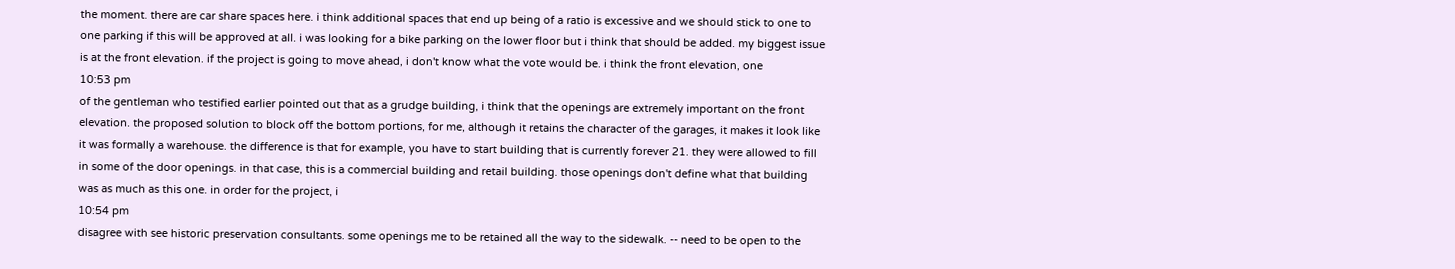the moment. there are car share spaces here. i think additional spaces that end up being of a ratio is excessive and we should stick to one to one parking if this will be approved at all. i was looking for a bike parking on the lower floor but i think that should be added. my biggest issue is at the front elevation. if the project is going to move ahead, i don't know what the vote would be. i think the front elevation, one
10:53 pm
of the gentleman who testified earlier pointed out that as a grudge building, i think that the openings are extremely important on the front elevation. the proposed solution to block off the bottom portions, for me, although it retains the character of the garages, it makes it look like it was formally a warehouse. the difference is that for example, you have to start building that is currently forever 21. they were allowed to fill in some of the door openings. in that case, this is a commercial building and retail building. those openings don't define what that building was as much as this one. in order for the project, i
10:54 pm
disagree with see historic preservation consultants. some openings me to be retained all the way to the sidewalk. -- need to be open to the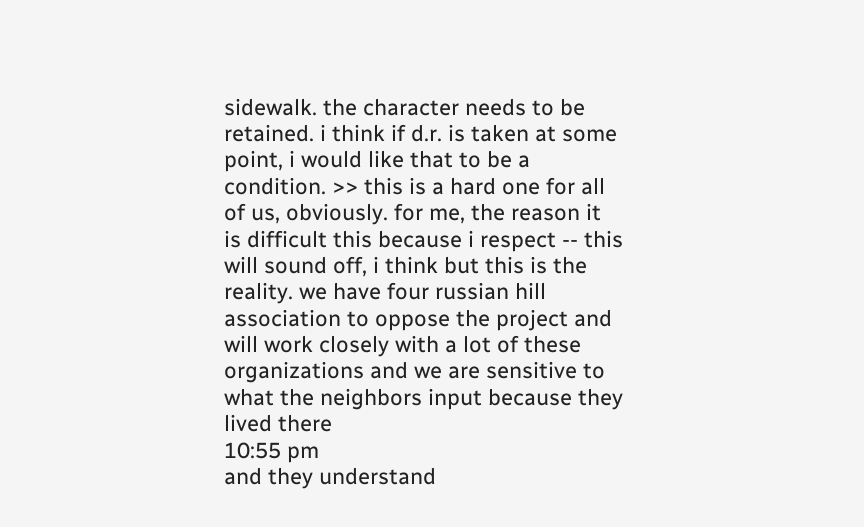sidewalk. the character needs to be retained. i think if d.r. is taken at some point, i would like that to be a condition. >> this is a hard one for all of us, obviously. for me, the reason it is difficult this because i respect -- this will sound off, i think but this is the reality. we have four russian hill association to oppose the project and will work closely with a lot of these organizations and we are sensitive to what the neighbors input because they lived there
10:55 pm
and they understand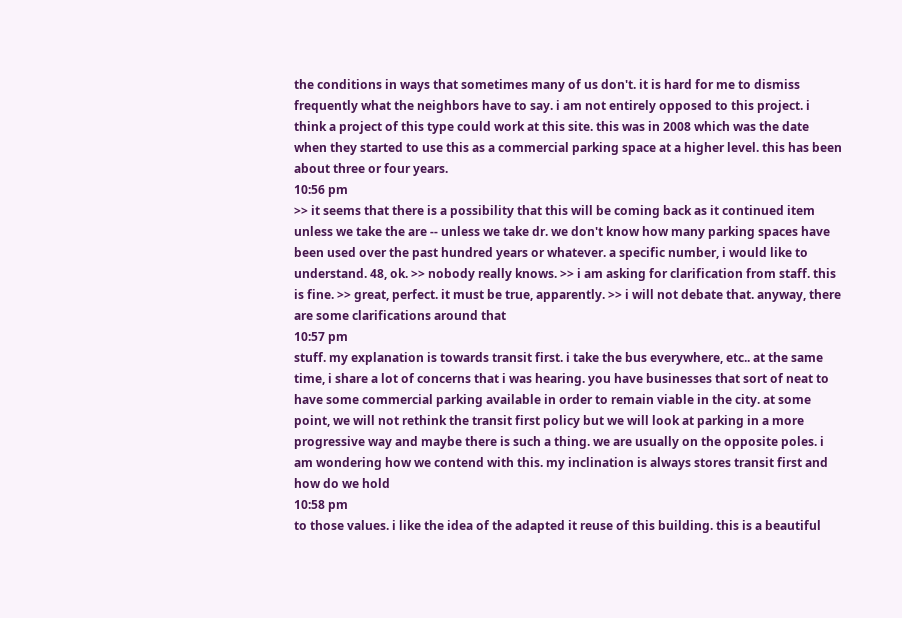the conditions in ways that sometimes many of us don't. it is hard for me to dismiss frequently what the neighbors have to say. i am not entirely opposed to this project. i think a project of this type could work at this site. this was in 2008 which was the date when they started to use this as a commercial parking space at a higher level. this has been about three or four years.
10:56 pm
>> it seems that there is a possibility that this will be coming back as it continued item unless we take the are -- unless we take dr. we don't know how many parking spaces have been used over the past hundred years or whatever. a specific number, i would like to understand. 48, ok. >> nobody really knows. >> i am asking for clarification from staff. this is fine. >> great, perfect. it must be true, apparently. >> i will not debate that. anyway, there are some clarifications around that
10:57 pm
stuff. my explanation is towards transit first. i take the bus everywhere, etc.. at the same time, i share a lot of concerns that i was hearing. you have businesses that sort of neat to have some commercial parking available in order to remain viable in the city. at some point, we will not rethink the transit first policy but we will look at parking in a more progressive way and maybe there is such a thing. we are usually on the opposite poles. i am wondering how we contend with this. my inclination is always stores transit first and how do we hold
10:58 pm
to those values. i like the idea of the adapted it reuse of this building. this is a beautiful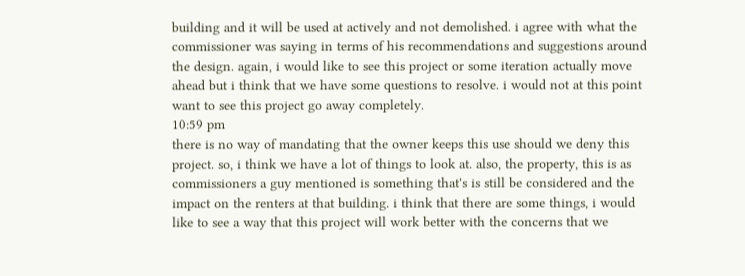building and it will be used at actively and not demolished. i agree with what the commissioner was saying in terms of his recommendations and suggestions around the design. again, i would like to see this project or some iteration actually move ahead but i think that we have some questions to resolve. i would not at this point want to see this project go away completely.
10:59 pm
there is no way of mandating that the owner keeps this use should we deny this project. so, i think we have a lot of things to look at. also, the property, this is as commissioners a guy mentioned is something that's is still be considered and the impact on the renters at that building. i think that there are some things, i would like to see a way that this project will work better with the concerns that we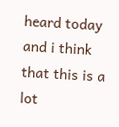heard today and i think that this is a lot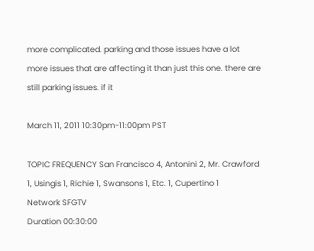more complicated. parking and those issues have a lot more issues that are affecting it than just this one. there are still parking issues. if it

March 11, 2011 10:30pm-11:00pm PST

TOPIC FREQUENCY San Francisco 4, Antonini 2, Mr. Crawford 1, Usingis 1, Richie 1, Swansons 1, Etc. 1, Cupertino 1
Network SFGTV
Duration 00:30:00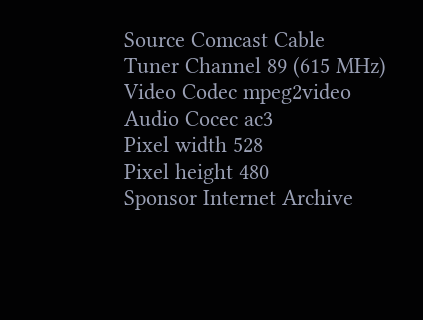Source Comcast Cable
Tuner Channel 89 (615 MHz)
Video Codec mpeg2video
Audio Cocec ac3
Pixel width 528
Pixel height 480
Sponsor Internet Archive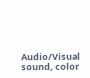Audio/Visual sound, color